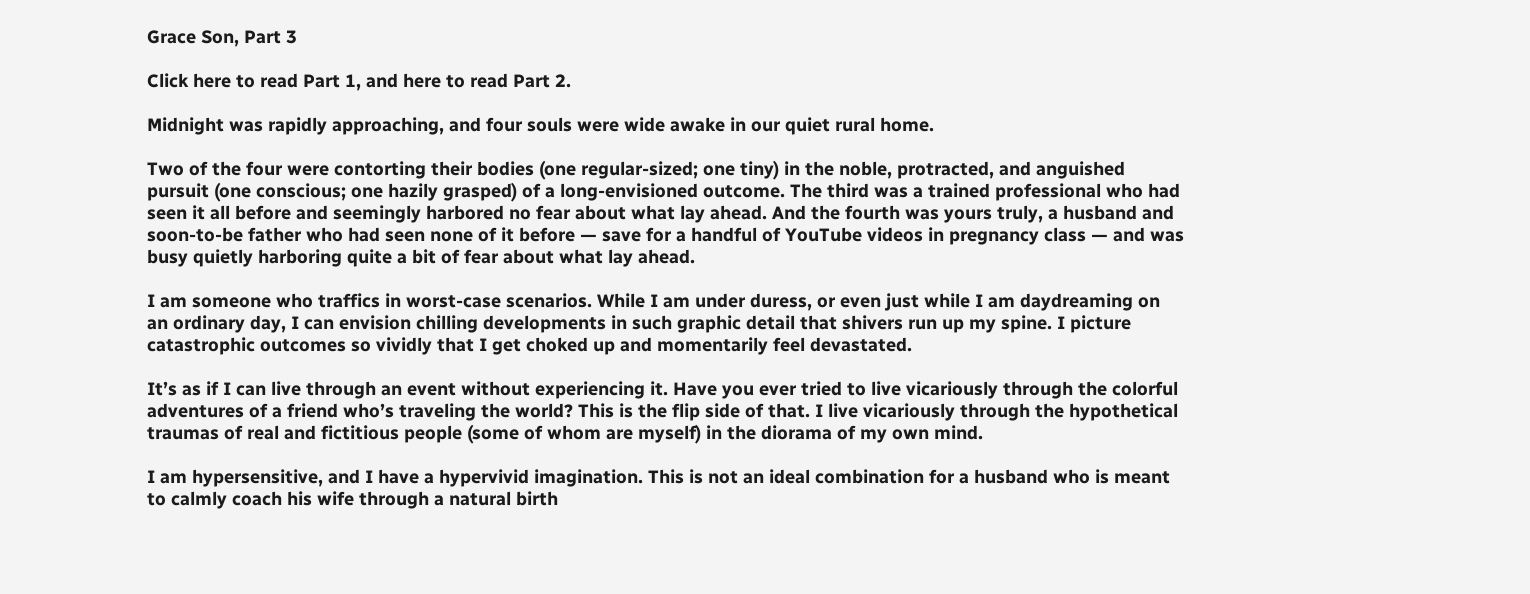Grace Son, Part 3

Click here to read Part 1, and here to read Part 2.

Midnight was rapidly approaching, and four souls were wide awake in our quiet rural home.

Two of the four were contorting their bodies (one regular-sized; one tiny) in the noble, protracted, and anguished pursuit (one conscious; one hazily grasped) of a long-envisioned outcome. The third was a trained professional who had seen it all before and seemingly harbored no fear about what lay ahead. And the fourth was yours truly, a husband and soon-to-be father who had seen none of it before — save for a handful of YouTube videos in pregnancy class — and was busy quietly harboring quite a bit of fear about what lay ahead.

I am someone who traffics in worst-case scenarios. While I am under duress, or even just while I am daydreaming on an ordinary day, I can envision chilling developments in such graphic detail that shivers run up my spine. I picture catastrophic outcomes so vividly that I get choked up and momentarily feel devastated.

It’s as if I can live through an event without experiencing it. Have you ever tried to live vicariously through the colorful adventures of a friend who’s traveling the world? This is the flip side of that. I live vicariously through the hypothetical traumas of real and fictitious people (some of whom are myself) in the diorama of my own mind.

I am hypersensitive, and I have a hypervivid imagination. This is not an ideal combination for a husband who is meant to calmly coach his wife through a natural birth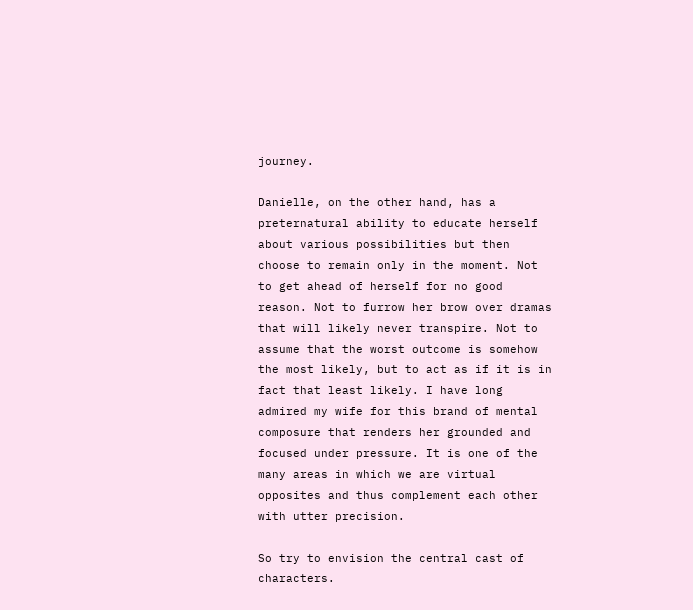journey.

Danielle, on the other hand, has a preternatural ability to educate herself about various possibilities but then choose to remain only in the moment. Not to get ahead of herself for no good reason. Not to furrow her brow over dramas that will likely never transpire. Not to assume that the worst outcome is somehow the most likely, but to act as if it is in fact that least likely. I have long admired my wife for this brand of mental composure that renders her grounded and focused under pressure. It is one of the many areas in which we are virtual opposites and thus complement each other with utter precision.

So try to envision the central cast of characters.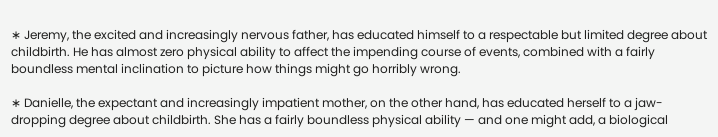∗ Jeremy, the excited and increasingly nervous father, has educated himself to a respectable but limited degree about childbirth. He has almost zero physical ability to affect the impending course of events, combined with a fairly boundless mental inclination to picture how things might go horribly wrong.

∗ Danielle, the expectant and increasingly impatient mother, on the other hand, has educated herself to a jaw-dropping degree about childbirth. She has a fairly boundless physical ability — and one might add, a biological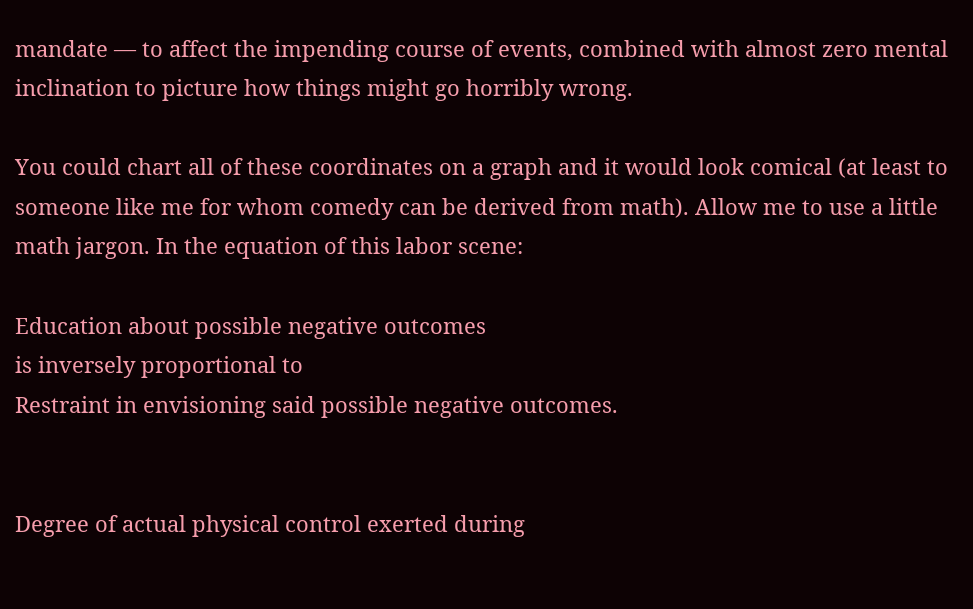mandate — to affect the impending course of events, combined with almost zero mental inclination to picture how things might go horribly wrong.

You could chart all of these coordinates on a graph and it would look comical (at least to someone like me for whom comedy can be derived from math). Allow me to use a little math jargon. In the equation of this labor scene:

Education about possible negative outcomes
is inversely proportional to
Restraint in envisioning said possible negative outcomes.


Degree of actual physical control exerted during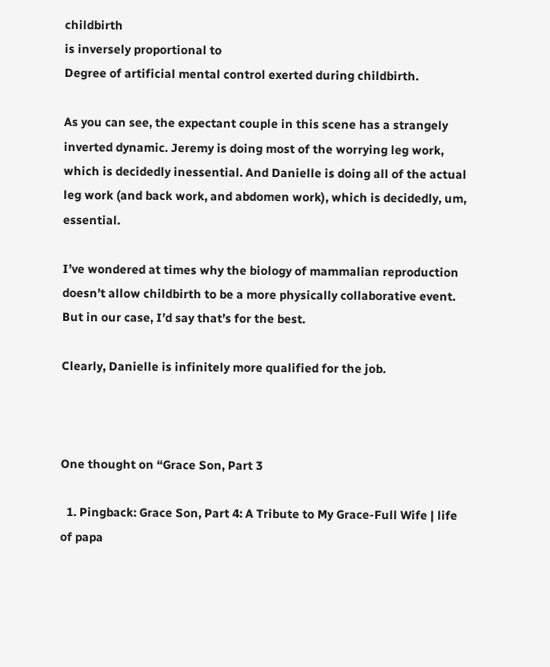childbirth
is inversely proportional to
Degree of artificial mental control exerted during childbirth.

As you can see, the expectant couple in this scene has a strangely inverted dynamic. Jeremy is doing most of the worrying leg work, which is decidedly inessential. And Danielle is doing all of the actual leg work (and back work, and abdomen work), which is decidedly, um, essential.

I’ve wondered at times why the biology of mammalian reproduction doesn’t allow childbirth to be a more physically collaborative event. But in our case, I’d say that’s for the best.

Clearly, Danielle is infinitely more qualified for the job.



One thought on “Grace Son, Part 3

  1. Pingback: Grace Son, Part 4: A Tribute to My Grace-Full Wife | life of papa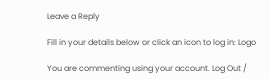Leave a Reply

Fill in your details below or click an icon to log in: Logo

You are commenting using your account. Log Out /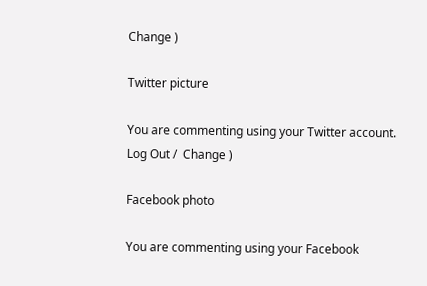Change )

Twitter picture

You are commenting using your Twitter account. Log Out /  Change )

Facebook photo

You are commenting using your Facebook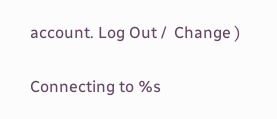account. Log Out /  Change )

Connecting to %s